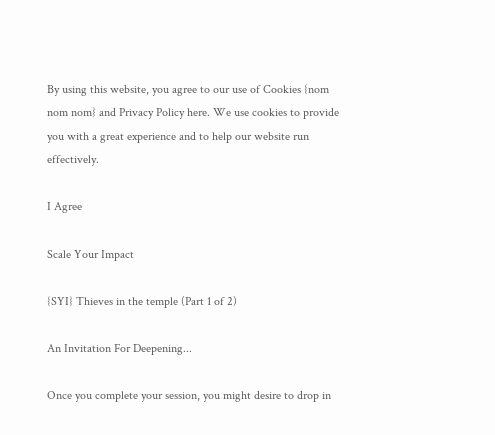By using this website, you agree to our use of Cookies {nom nom nom} and Privacy Policy here. We use cookies to provide you with a great experience and to help our website run effectively.

I Agree

Scale Your Impact

{SYI} Thieves in the temple (Part 1 of 2)

An Invitation For Deepening...

Once you complete your session, you might desire to drop in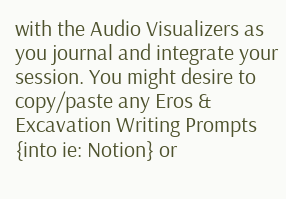with the Audio Visualizers as you journal and integrate your session. You might desire to copy/paste any Eros & Excavation Writing Prompts {into ie: Notion} or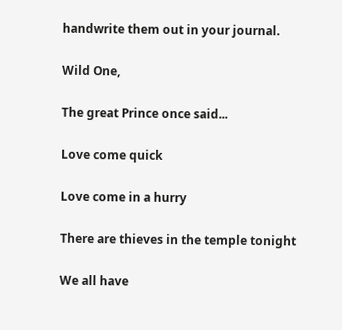handwrite them out in your journal.

Wild One,

The great Prince once said...

Love come quick

Love come in a hurry

There are thieves in the temple tonight

We all have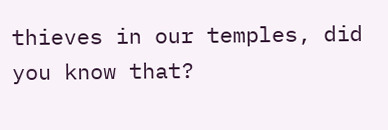thieves in our temples, did you know that?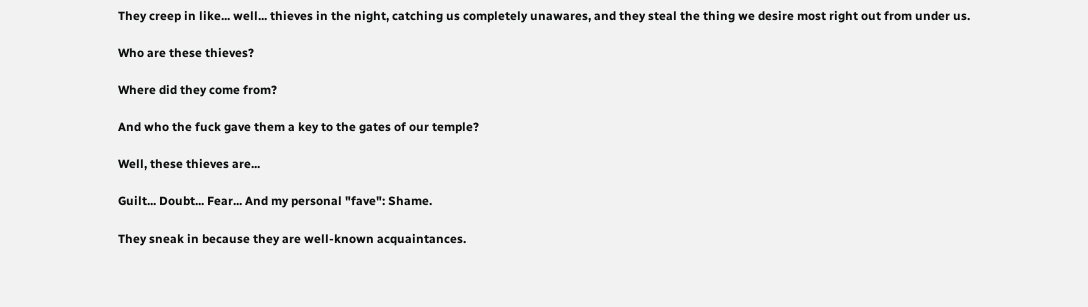They creep in like... well... thieves in the night, catching us completely unawares, and they steal the thing we desire most right out from under us.

Who are these thieves?

Where did they come from?

And who the fuck gave them a key to the gates of our temple?

Well, these thieves are...

Guilt... Doubt... Fear... And my personal "fave": Shame.

They sneak in because they are well-known acquaintances.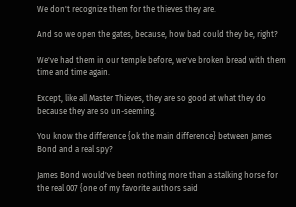We don't recognize them for the thieves they are.

And so we open the gates, because, how bad could they be, right?

We've had them in our temple before, we've broken bread with them time and time again.

Except, like all Master Thieves, they are so good at what they do because they are so un-seeming.

You know the difference {ok the main difference} between James Bond and a real spy?

James Bond would've been nothing more than a stalking horse for the real 007 {one of my favorite authors said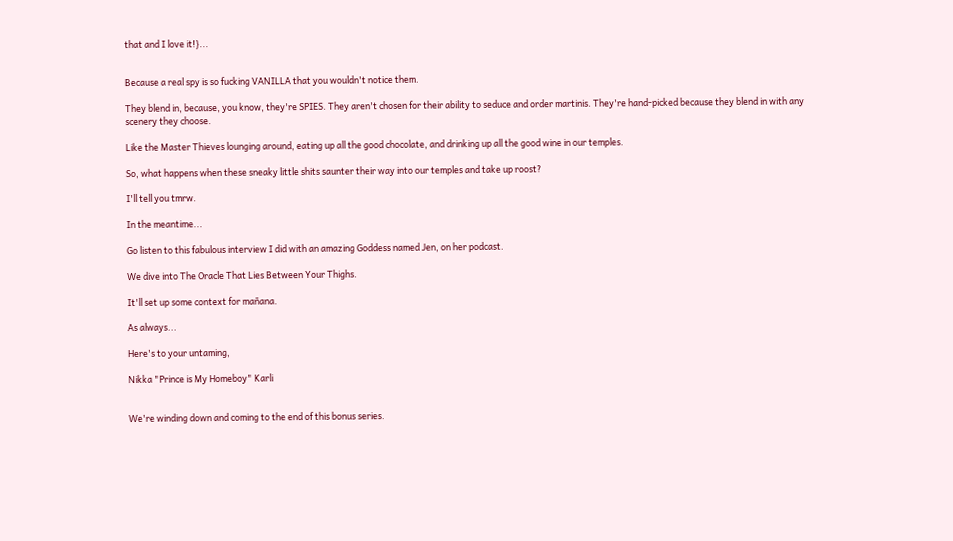that and I love it!}...


Because a real spy is so fucking VANILLA that you wouldn't notice them.

They blend in, because, you know, they're SPIES. They aren't chosen for their ability to seduce and order martinis. They're hand-picked because they blend in with any scenery they choose.

Like the Master Thieves lounging around, eating up all the good chocolate, and drinking up all the good wine in our temples.

So, what happens when these sneaky little shits saunter their way into our temples and take up roost?

I'll tell you tmrw.

In the meantime...

Go listen to this fabulous interview I did with an amazing Goddess named Jen, on her podcast.

We dive into The Oracle That Lies Between Your Thighs.

It'll set up some context for mañana.

As always...

Here's to your untaming,

Nikka "Prince is My Homeboy" Karli


We're winding down and coming to the end of this bonus series.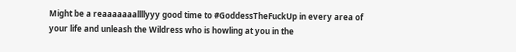Might be a reaaaaaaallllyyy good time to #GoddessTheFuckUp in every area of your life and unleash the Wildress who is howling at you in the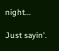night...

Just sayin'.